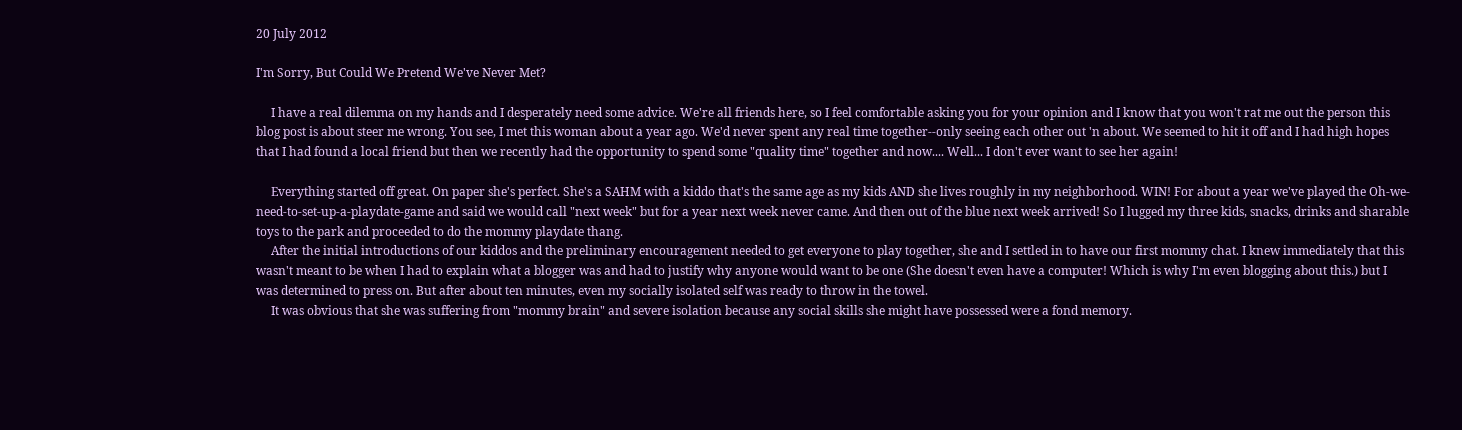20 July 2012

I'm Sorry, But Could We Pretend We've Never Met?

     I have a real dilemma on my hands and I desperately need some advice. We're all friends here, so I feel comfortable asking you for your opinion and I know that you won't rat me out the person this blog post is about steer me wrong. You see, I met this woman about a year ago. We'd never spent any real time together--only seeing each other out 'n about. We seemed to hit it off and I had high hopes that I had found a local friend but then we recently had the opportunity to spend some "quality time" together and now.... Well... I don't ever want to see her again!

     Everything started off great. On paper she's perfect. She's a SAHM with a kiddo that's the same age as my kids AND she lives roughly in my neighborhood. WIN! For about a year we've played the Oh-we-need-to-set-up-a-playdate-game and said we would call "next week" but for a year next week never came. And then out of the blue next week arrived! So I lugged my three kids, snacks, drinks and sharable toys to the park and proceeded to do the mommy playdate thang.
     After the initial introductions of our kiddos and the preliminary encouragement needed to get everyone to play together, she and I settled in to have our first mommy chat. I knew immediately that this wasn't meant to be when I had to explain what a blogger was and had to justify why anyone would want to be one (She doesn't even have a computer! Which is why I'm even blogging about this.) but I was determined to press on. But after about ten minutes, even my socially isolated self was ready to throw in the towel.
     It was obvious that she was suffering from "mommy brain" and severe isolation because any social skills she might have possessed were a fond memory.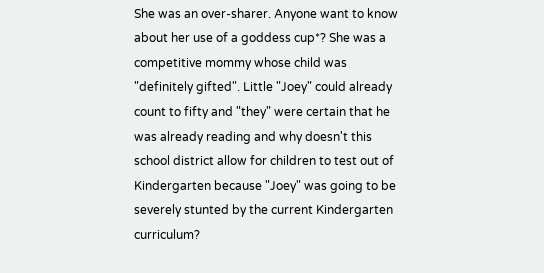She was an over-sharer. Anyone want to know about her use of a goddess cup*? She was a competitive mommy whose child was "definitely gifted". Little "Joey" could already count to fifty and "they" were certain that he was already reading and why doesn't this school district allow for children to test out of Kindergarten because "Joey" was going to be severely stunted by the current Kindergarten curriculum?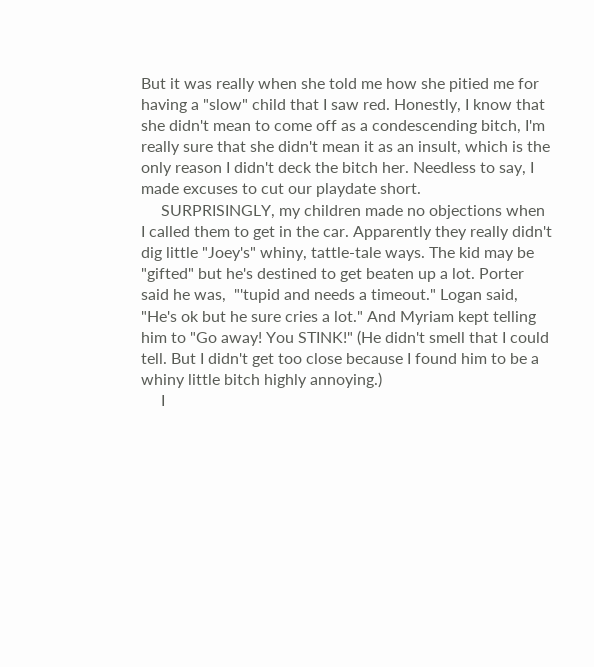But it was really when she told me how she pitied me for having a "slow" child that I saw red. Honestly, I know that she didn't mean to come off as a condescending bitch, I'm really sure that she didn't mean it as an insult, which is the only reason I didn't deck the bitch her. Needless to say, I made excuses to cut our playdate short.
     SURPRISINGLY, my children made no objections when I called them to get in the car. Apparently they really didn't dig little "Joey's" whiny, tattle-tale ways. The kid may be "gifted" but he's destined to get beaten up a lot. Porter said he was,  "'tupid and needs a timeout." Logan said, "He's ok but he sure cries a lot." And Myriam kept telling him to "Go away! You STINK!" (He didn't smell that I could tell. But I didn't get too close because I found him to be a whiny little bitch highly annoying.)
     I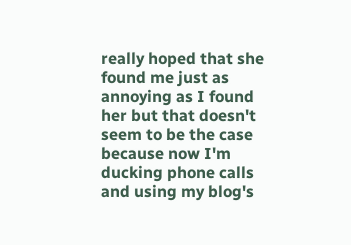really hoped that she found me just as annoying as I found her but that doesn't seem to be the case because now I'm ducking phone calls and using my blog's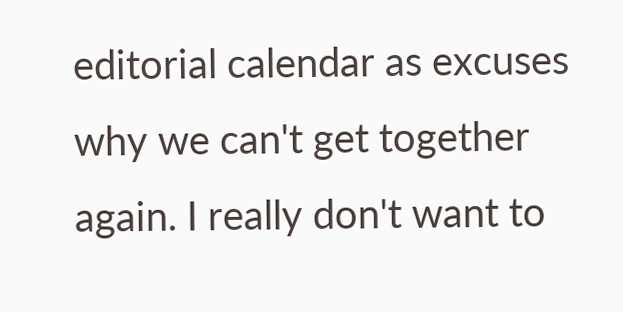editorial calendar as excuses why we can't get together again. I really don't want to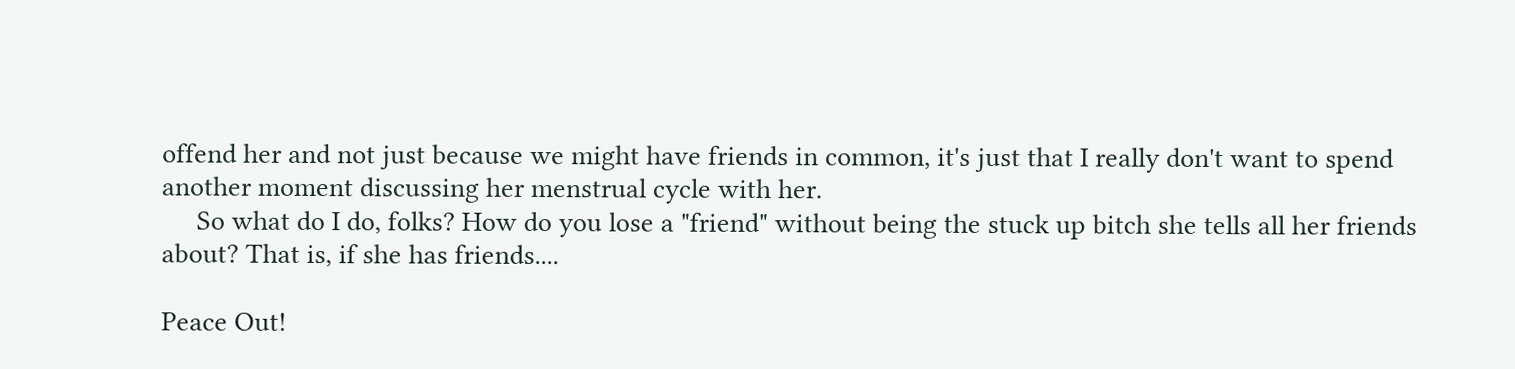offend her and not just because we might have friends in common, it's just that I really don't want to spend another moment discussing her menstrual cycle with her.
     So what do I do, folks? How do you lose a "friend" without being the stuck up bitch she tells all her friends about? That is, if she has friends....

Peace Out!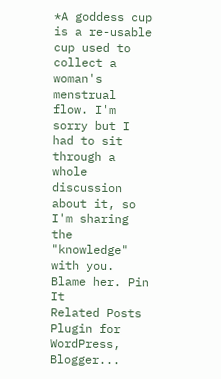*A goddess cup is a re-usable cup used to collect a woman's menstrual flow. I'm sorry but I had to sit through a whole discussion about it, so I'm sharing the "knowledge" with you. Blame her. Pin It
Related Posts Plugin for WordPress, Blogger...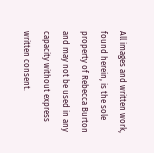All images and written work, found herein, is the sole property of Rebecca Burton and may not be used in any capacity without express written consent.